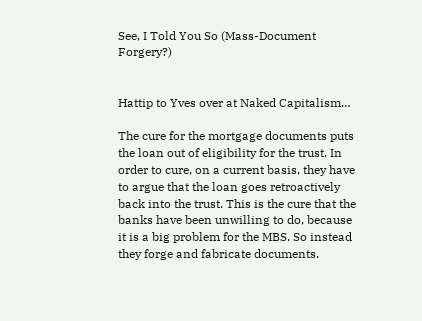See, I Told You So (Mass-Document Forgery?)


Hattip to Yves over at Naked Capitalism…

The cure for the mortgage documents puts the loan out of eligibility for the trust. In order to cure, on a current basis, they have to argue that the loan goes retroactively back into the trust. This is the cure that the banks have been unwilling to do, because it is a big problem for the MBS. So instead they forge and fabricate documents.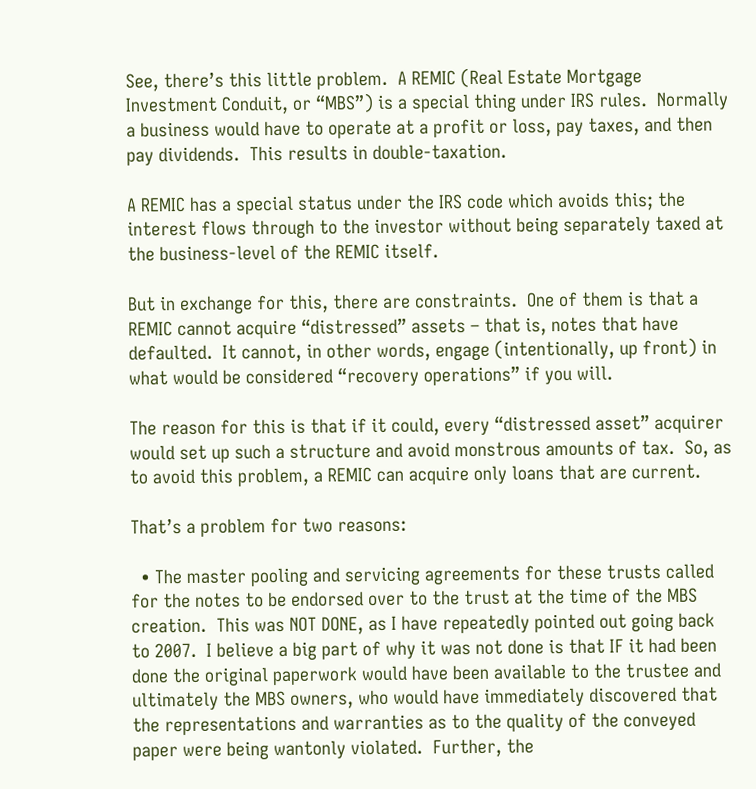See, there’s this little problem.  A REMIC (Real Estate Mortgage Investment Conduit, or “MBS”) is a special thing under IRS rules.  Normally a business would have to operate at a profit or loss, pay taxes, and then pay dividends.  This results in double-taxation.

A REMIC has a special status under the IRS code which avoids this; the interest flows through to the investor without being separately taxed at the business-level of the REMIC itself.

But in exchange for this, there are constraints.  One of them is that a REMIC cannot acquire “distressed” assets – that is, notes that have defaulted.  It cannot, in other words, engage (intentionally, up front) in what would be considered “recovery operations” if you will.

The reason for this is that if it could, every “distressed asset” acquirer would set up such a structure and avoid monstrous amounts of tax.  So, as to avoid this problem, a REMIC can acquire only loans that are current.

That’s a problem for two reasons:

  • The master pooling and servicing agreements for these trusts called for the notes to be endorsed over to the trust at the time of the MBS creation.  This was NOT DONE, as I have repeatedly pointed out going back to 2007.  I believe a big part of why it was not done is that IF it had been done the original paperwork would have been available to the trustee and ultimately the MBS owners, who would have immediately discovered that the representations and warranties as to the quality of the conveyed paper were being wantonly violated.  Further, the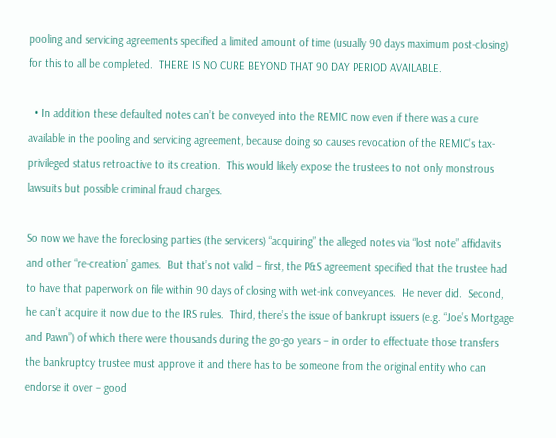pooling and servicing agreements specified a limited amount of time (usually 90 days maximum post-closing) for this to all be completed.  THERE IS NO CURE BEYOND THAT 90 DAY PERIOD AVAILABLE.

  • In addition these defaulted notes can’t be conveyed into the REMIC now even if there was a cure available in the pooling and servicing agreement, because doing so causes revocation of the REMIC’s tax-privileged status retroactive to its creation.  This would likely expose the trustees to not only monstrous lawsuits but possible criminal fraud charges.

So now we have the foreclosing parties (the servicers) “acquiring” the alleged notes via “lost note” affidavits and other “re-creation’ games.  But that’s not valid – first, the P&S agreement specified that the trustee had to have that paperwork on file within 90 days of closing with wet-ink conveyances.  He never did.  Second, he can’t acquire it now due to the IRS rules.  Third, there’s the issue of bankrupt issuers (e.g. “Joe’s Mortgage and Pawn”) of which there were thousands during the go-go years – in order to effectuate those transfers the bankruptcy trustee must approve it and there has to be someone from the original entity who can endorse it over – good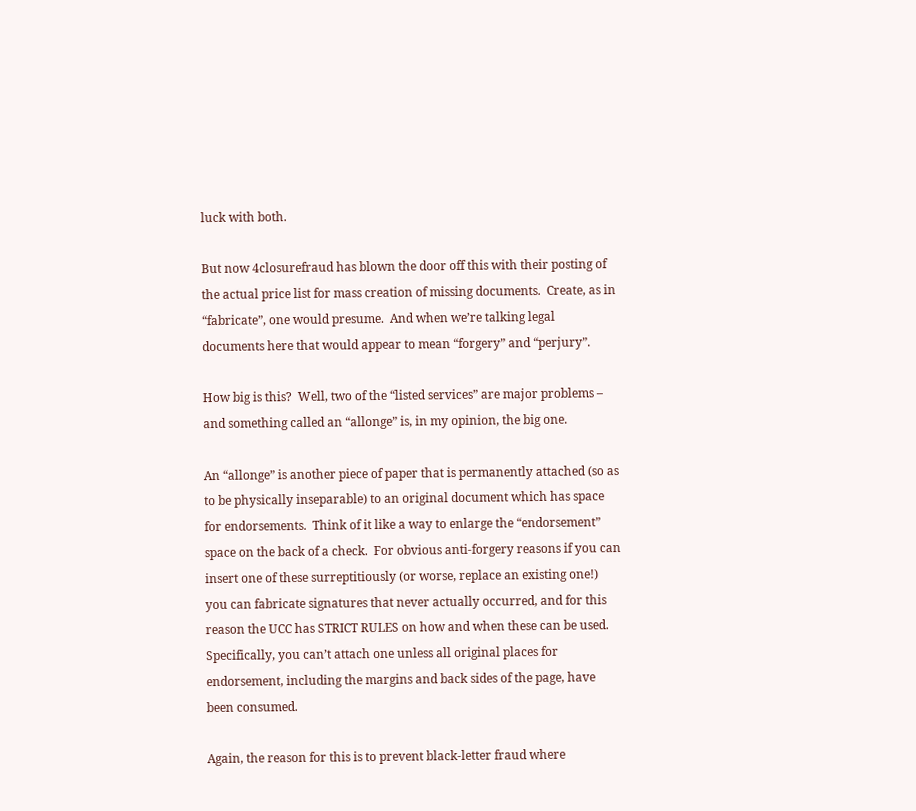luck with both.

But now 4closurefraud has blown the door off this with their posting of the actual price list for mass creation of missing documents.  Create, as in “fabricate”, one would presume.  And when we’re talking legal documents here that would appear to mean “forgery” and “perjury”.

How big is this?  Well, two of the “listed services” are major problems – and something called an “allonge” is, in my opinion, the big one.

An “allonge” is another piece of paper that is permanently attached (so as to be physically inseparable) to an original document which has space for endorsements.  Think of it like a way to enlarge the “endorsement” space on the back of a check.  For obvious anti-forgery reasons if you can insert one of these surreptitiously (or worse, replace an existing one!) you can fabricate signatures that never actually occurred, and for this reason the UCC has STRICT RULES on how and when these can be used.  Specifically, you can’t attach one unless all original places for endorsement, including the margins and back sides of the page, have been consumed.

Again, the reason for this is to prevent black-letter fraud where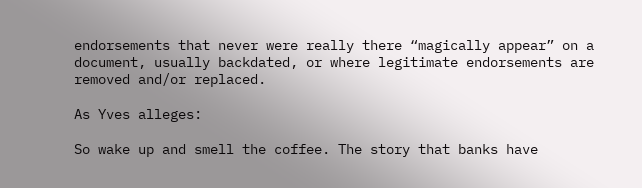endorsements that never were really there “magically appear” on a document, usually backdated, or where legitimate endorsements are removed and/or replaced.

As Yves alleges:

So wake up and smell the coffee. The story that banks have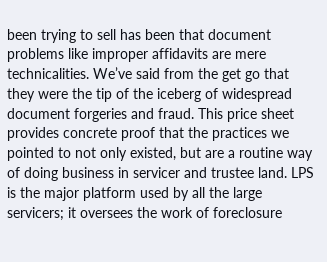been trying to sell has been that document problems like improper affidavits are mere technicalities. We’ve said from the get go that they were the tip of the iceberg of widespread document forgeries and fraud. This price sheet provides concrete proof that the practices we pointed to not only existed, but are a routine way of doing business in servicer and trustee land. LPS is the major platform used by all the large servicers; it oversees the work of foreclosure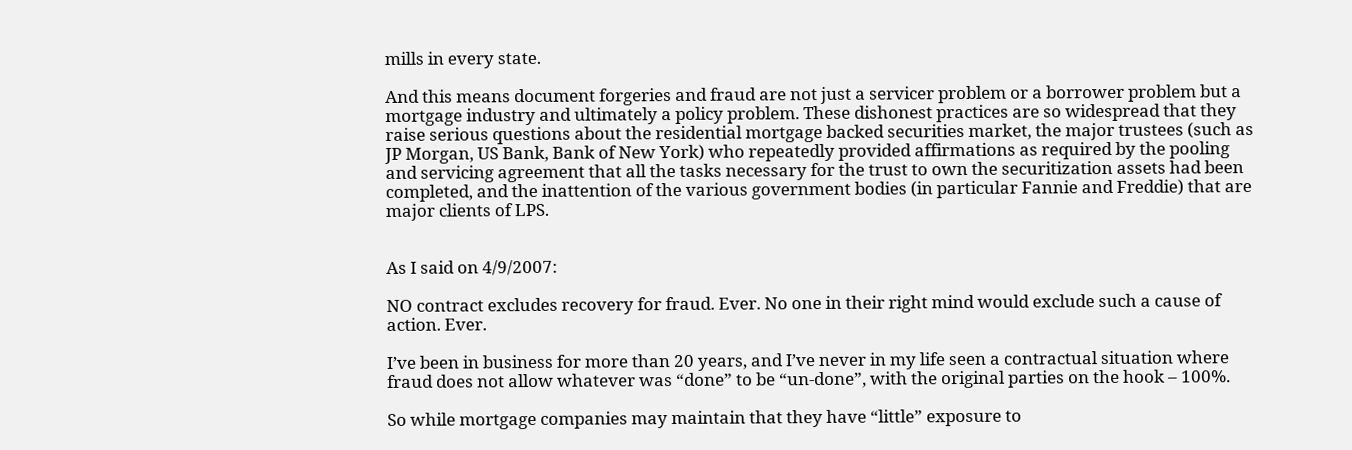mills in every state.

And this means document forgeries and fraud are not just a servicer problem or a borrower problem but a mortgage industry and ultimately a policy problem. These dishonest practices are so widespread that they raise serious questions about the residential mortgage backed securities market, the major trustees (such as JP Morgan, US Bank, Bank of New York) who repeatedly provided affirmations as required by the pooling and servicing agreement that all the tasks necessary for the trust to own the securitization assets had been completed, and the inattention of the various government bodies (in particular Fannie and Freddie) that are major clients of LPS.


As I said on 4/9/2007:

NO contract excludes recovery for fraud. Ever. No one in their right mind would exclude such a cause of action. Ever.

I’ve been in business for more than 20 years, and I’ve never in my life seen a contractual situation where fraud does not allow whatever was “done” to be “un-done”, with the original parties on the hook – 100%.

So while mortgage companies may maintain that they have “little” exposure to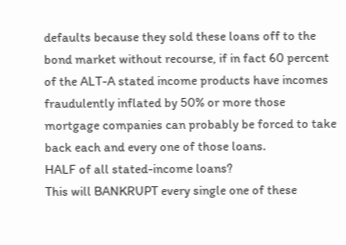defaults because they sold these loans off to the bond market without recourse, if in fact 60 percent of the ALT-A stated income products have incomes fraudulently inflated by 50% or more those mortgage companies can probably be forced to take back each and every one of those loans.
HALF of all stated-income loans?
This will BANKRUPT every single one of these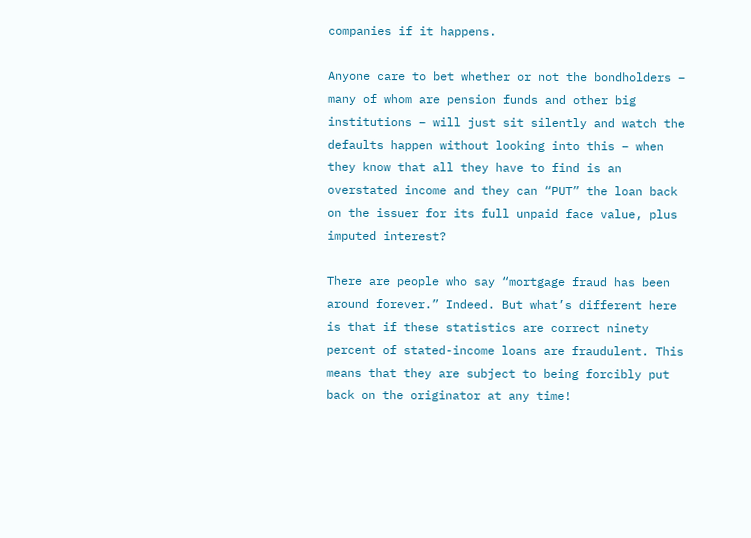companies if it happens.

Anyone care to bet whether or not the bondholders – many of whom are pension funds and other big institutions – will just sit silently and watch the defaults happen without looking into this – when they know that all they have to find is an overstated income and they can “PUT” the loan back on the issuer for its full unpaid face value, plus imputed interest?

There are people who say “mortgage fraud has been around forever.” Indeed. But what’s different here is that if these statistics are correct ninety percent of stated-income loans are fraudulent. This means that they are subject to being forcibly put back on the originator at any time!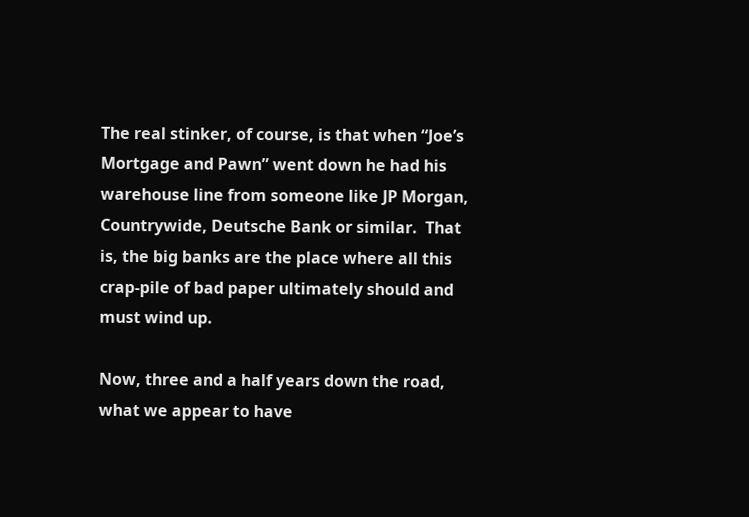The real stinker, of course, is that when “Joe’s Mortgage and Pawn” went down he had his warehouse line from someone like JP Morgan, Countrywide, Deutsche Bank or similar.  That is, the big banks are the place where all this crap-pile of bad paper ultimately should and must wind up.

Now, three and a half years down the road, what we appear to have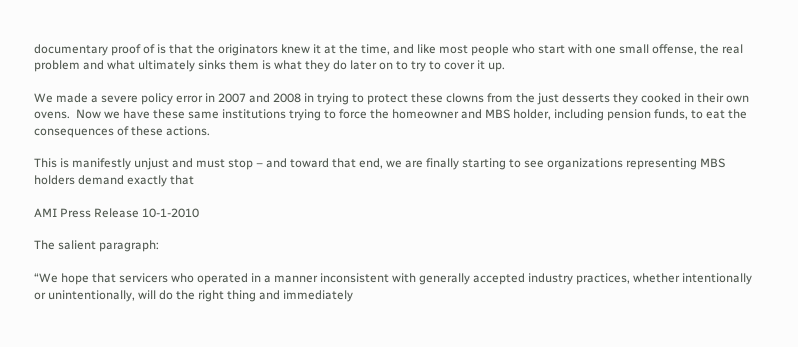documentary proof of is that the originators knew it at the time, and like most people who start with one small offense, the real problem and what ultimately sinks them is what they do later on to try to cover it up.

We made a severe policy error in 2007 and 2008 in trying to protect these clowns from the just desserts they cooked in their own ovens.  Now we have these same institutions trying to force the homeowner and MBS holder, including pension funds, to eat the consequences of these actions.

This is manifestly unjust and must stop – and toward that end, we are finally starting to see organizations representing MBS holders demand exactly that

AMI Press Release 10-1-2010

The salient paragraph:

“We hope that servicers who operated in a manner inconsistent with generally accepted industry practices, whether intentionally or unintentionally, will do the right thing and immediately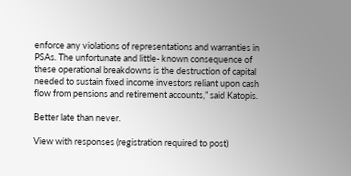enforce any violations of representations and warranties in PSAs. The unfortunate and little- known consequence of these operational breakdowns is the destruction of capital needed to sustain fixed income investors reliant upon cash flow from pensions and retirement accounts,” said Katopis.

Better late than never.

View with responses (registration required to post)